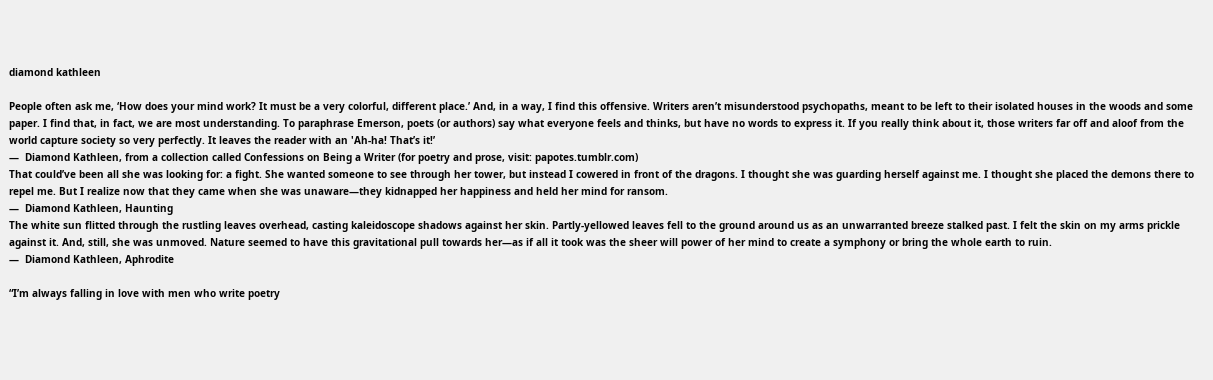diamond kathleen

People often ask me, ‘How does your mind work? It must be a very colorful, different place.’ And, in a way, I find this offensive. Writers aren’t misunderstood psychopaths, meant to be left to their isolated houses in the woods and some paper. I find that, in fact, we are most understanding. To paraphrase Emerson, poets (or authors) say what everyone feels and thinks, but have no words to express it. If you really think about it, those writers far off and aloof from the world capture society so very perfectly. It leaves the reader with an 'Ah-ha! That’s it!’
—  Diamond Kathleen, from a collection called Confessions on Being a Writer (for poetry and prose, visit: papotes.tumblr.com)
That could’ve been all she was looking for: a fight. She wanted someone to see through her tower, but instead I cowered in front of the dragons. I thought she was guarding herself against me. I thought she placed the demons there to repel me. But I realize now that they came when she was unaware—they kidnapped her happiness and held her mind for ransom.
—  Diamond Kathleen, Haunting
The white sun flitted through the rustling leaves overhead, casting kaleidoscope shadows against her skin. Partly-yellowed leaves fell to the ground around us as an unwarranted breeze stalked past. I felt the skin on my arms prickle against it. And, still, she was unmoved. Nature seemed to have this gravitational pull towards her—as if all it took was the sheer will power of her mind to create a symphony or bring the whole earth to ruin.
—  Diamond Kathleen, Aphrodite

“I’m always falling in love with men who write poetry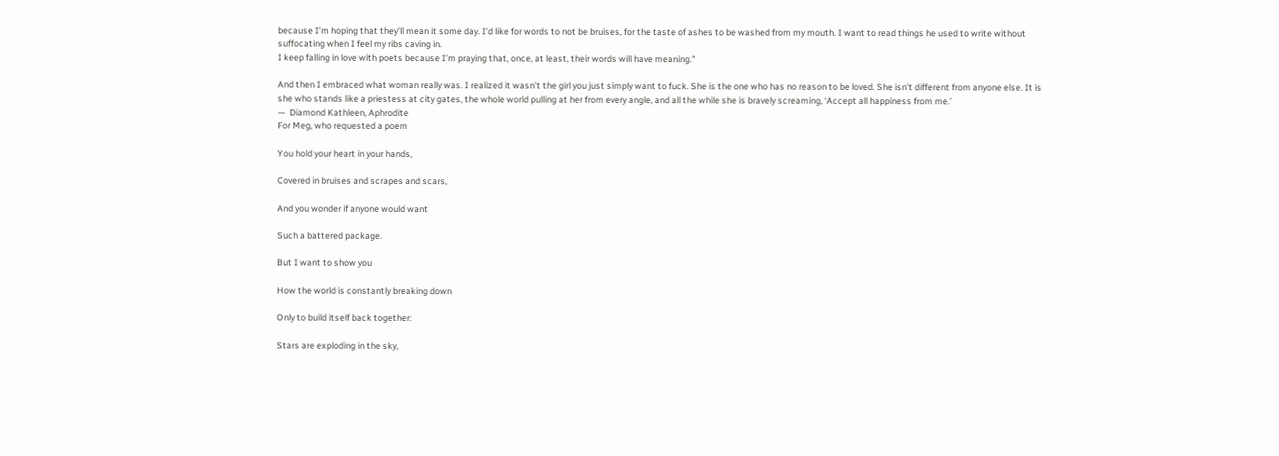because I’m hoping that they’ll mean it some day. I’d like for words to not be bruises, for the taste of ashes to be washed from my mouth. I want to read things he used to write without suffocating when I feel my ribs caving in.
I keep falling in love with poets because I’m praying that, once, at least, their words will have meaning.”

And then I embraced what woman really was. I realized it wasn’t the girl you just simply want to fuck. She is the one who has no reason to be loved. She isn’t different from anyone else. It is she who stands like a priestess at city gates, the whole world pulling at her from every angle, and all the while she is bravely screaming, ‘Accept all happiness from me.’
—  Diamond Kathleen, Aphrodite
For Meg, who requested a poem

You hold your heart in your hands,

Covered in bruises and scrapes and scars,

And you wonder if anyone would want

Such a battered package.

But I want to show you

How the world is constantly breaking down

Only to build itself back together:

Stars are exploding in the sky,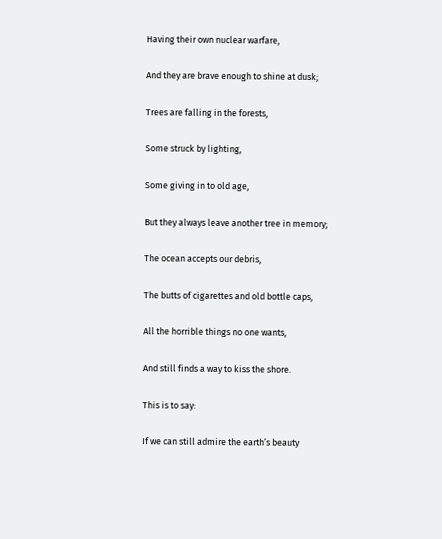Having their own nuclear warfare,

And they are brave enough to shine at dusk;

Trees are falling in the forests,

Some struck by lighting,

Some giving in to old age,

But they always leave another tree in memory;

The ocean accepts our debris,

The butts of cigarettes and old bottle caps,

All the horrible things no one wants,

And still finds a way to kiss the shore.

This is to say:

If we can still admire the earth’s beauty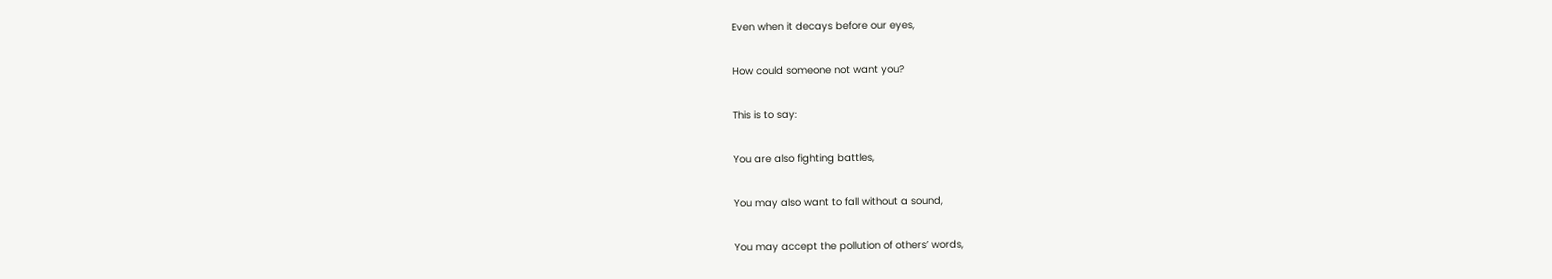Even when it decays before our eyes,

How could someone not want you?

This is to say:

You are also fighting battles,

You may also want to fall without a sound,

You may accept the pollution of others’ words,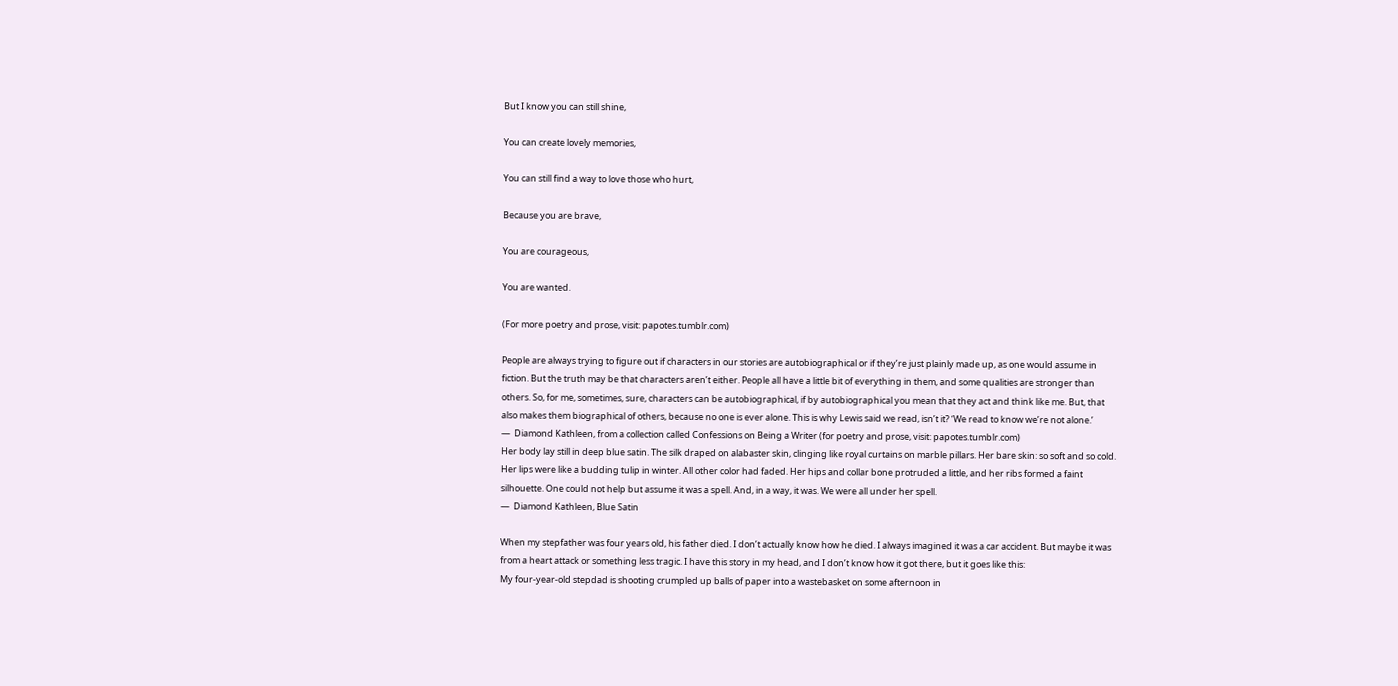But I know you can still shine,

You can create lovely memories,

You can still find a way to love those who hurt,

Because you are brave,

You are courageous,

You are wanted.

(For more poetry and prose, visit: papotes.tumblr.com)

People are always trying to figure out if characters in our stories are autobiographical or if they’re just plainly made up, as one would assume in fiction. But the truth may be that characters aren’t either. People all have a little bit of everything in them, and some qualities are stronger than others. So, for me, sometimes, sure, characters can be autobiographical, if by autobiographical you mean that they act and think like me. But, that also makes them biographical of others, because no one is ever alone. This is why Lewis said we read, isn’t it? ‘We read to know we’re not alone.’
—  Diamond Kathleen, from a collection called Confessions on Being a Writer (for poetry and prose, visit: papotes.tumblr.com)
Her body lay still in deep blue satin. The silk draped on alabaster skin, clinging like royal curtains on marble pillars. Her bare skin: so soft and so cold. Her lips were like a budding tulip in winter. All other color had faded. Her hips and collar bone protruded a little, and her ribs formed a faint silhouette. One could not help but assume it was a spell. And, in a way, it was. We were all under her spell.
—  Diamond Kathleen, Blue Satin

When my stepfather was four years old, his father died. I don’t actually know how he died. I always imagined it was a car accident. But maybe it was from a heart attack or something less tragic. I have this story in my head, and I don’t know how it got there, but it goes like this:
My four-year-old stepdad is shooting crumpled up balls of paper into a wastebasket on some afternoon in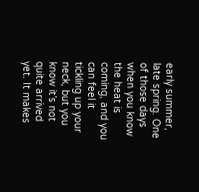early summer, late spring. One of those days when you know the heat is coming, and you can feel it tickling up your neck, but you know it’s not quite arrived yet. It makes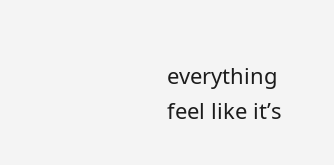everything feel like it’s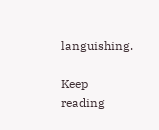languishing.

Keep reading